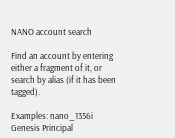NANO account search

Find an account by entering either a fragment of it, or search by alias (if it has been tagged).

Examples: nano_1356i Genesis Principal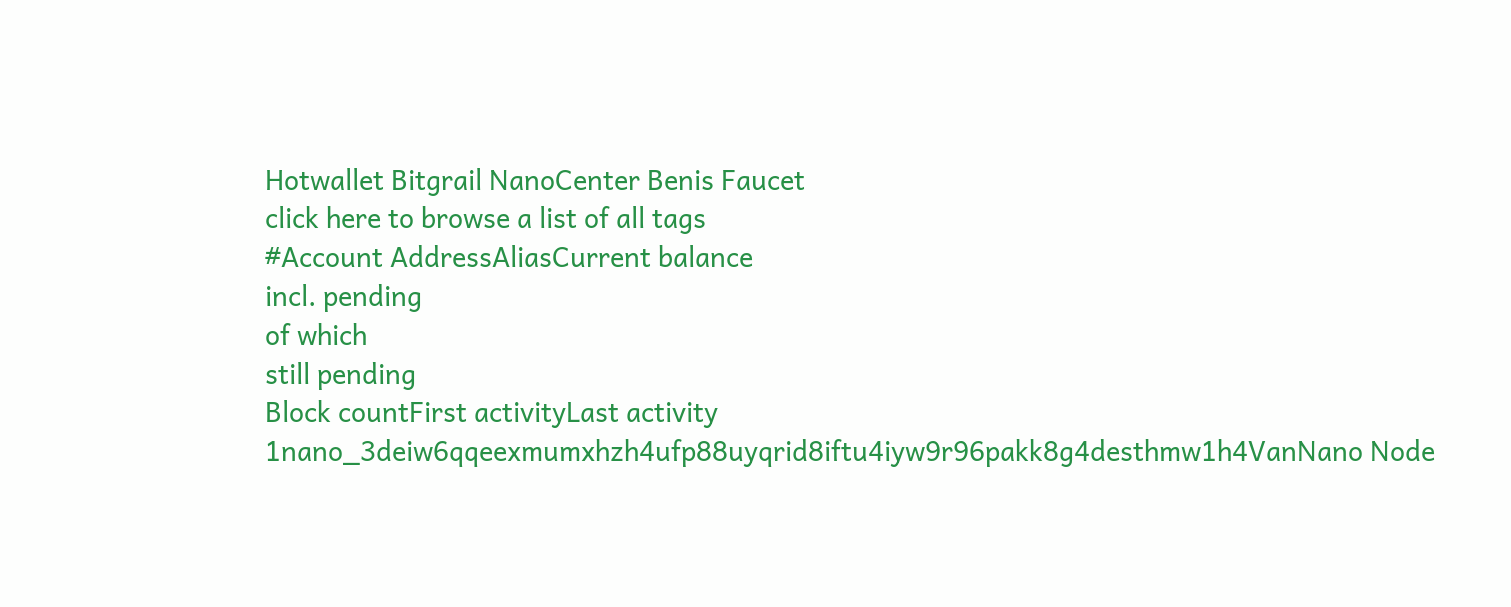Hotwallet Bitgrail NanoCenter Benis Faucet
click here to browse a list of all tags
#Account AddressAliasCurrent balance
incl. pending
of which
still pending
Block countFirst activityLast activity
1nano_3deiw6qqeexmumxhzh4ufp88uyqrid8iftu4iyw9r96pakk8g4desthmw1h4VanNano Node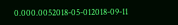0.000.0052018-05-012018-09-11